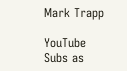Mark Trapp

YouTube Subs as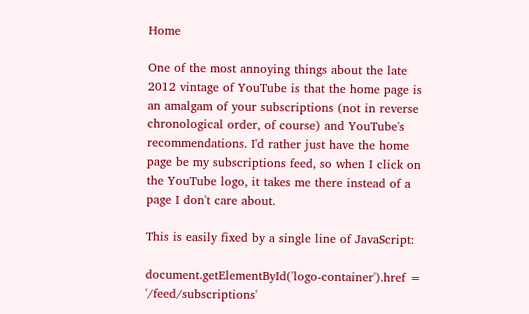Home

One of the most annoying things about the late 2012 vintage of YouTube is that the home page is an amalgam of your subscriptions (not in reverse chronological order, of course) and YouTube's recommendations. I'd rather just have the home page be my subscriptions feed, so when I click on the YouTube logo, it takes me there instead of a page I don't care about.

This is easily fixed by a single line of JavaScript:

document.getElementById('logo-container').href = '/feed/subscriptions'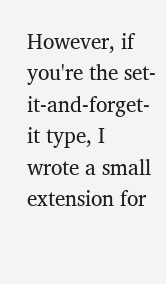However, if you're the set-it-and-forget-it type, I wrote a small extension for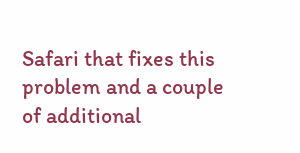Safari that fixes this problem and a couple of additional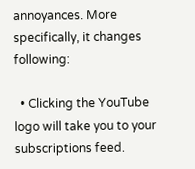annoyances. More specifically, it changes following:

  • Clicking the YouTube logo will take you to your subscriptions feed.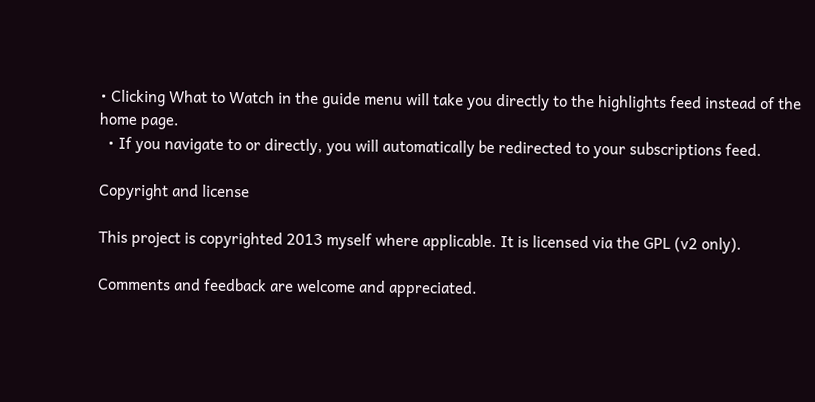• Clicking What to Watch in the guide menu will take you directly to the highlights feed instead of the home page.
  • If you navigate to or directly, you will automatically be redirected to your subscriptions feed.

Copyright and license

This project is copyrighted 2013 myself where applicable. It is licensed via the GPL (v2 only).

Comments and feedback are welcome and appreciated.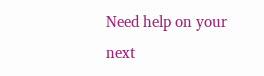Need help on your next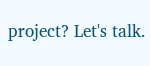project? Let's talk.